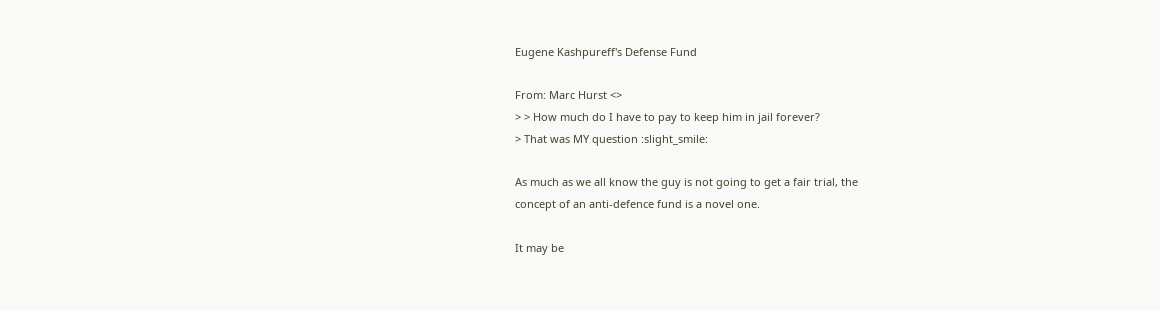Eugene Kashpureff's Defense Fund

From: Marc Hurst <>
> > How much do I have to pay to keep him in jail forever?
> That was MY question :slight_smile:

As much as we all know the guy is not going to get a fair trial, the
concept of an anti-defence fund is a novel one.

It may be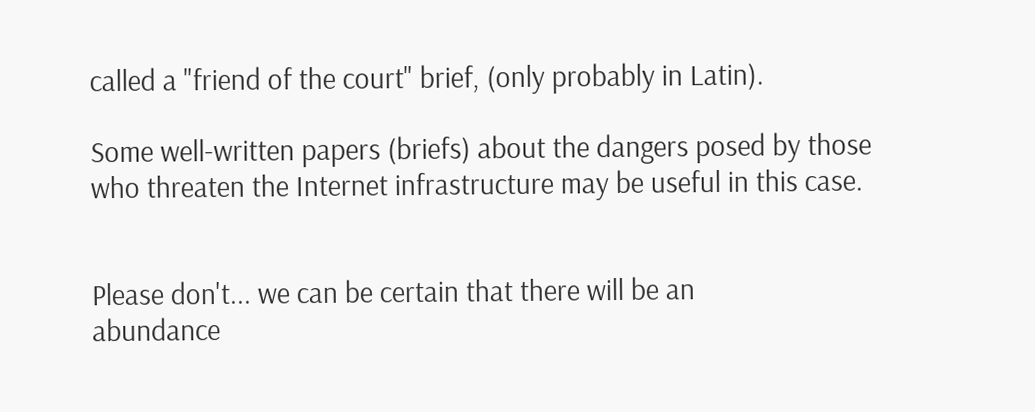called a "friend of the court" brief, (only probably in Latin).

Some well-written papers (briefs) about the dangers posed by those
who threaten the Internet infrastructure may be useful in this case.


Please don't... we can be certain that there will be an
abundance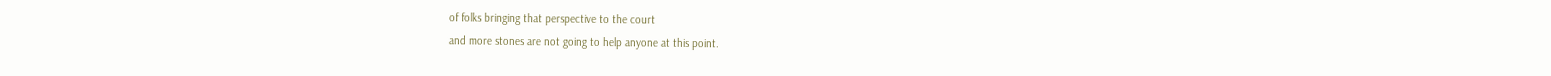of folks bringing that perspective to the court
and more stones are not going to help anyone at this point.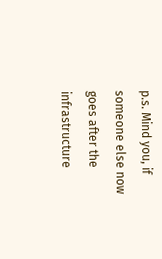p.s. Mind you, if someone else now goes after the infrastructure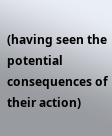(having seen the potential consequences of their action)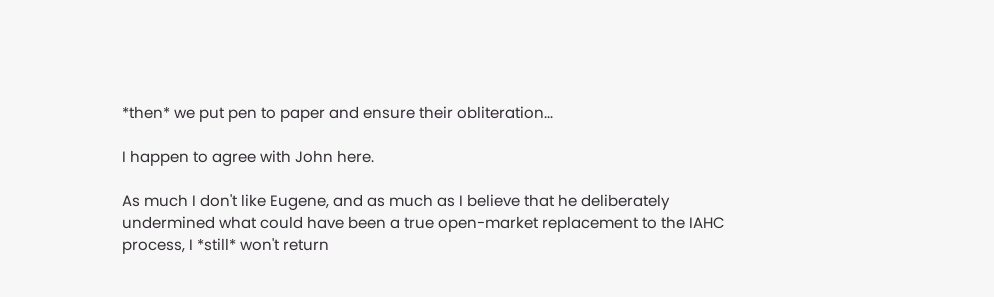*then* we put pen to paper and ensure their obliteration...

I happen to agree with John here.

As much I don't like Eugene, and as much as I believe that he deliberately
undermined what could have been a true open-market replacement to the IAHC
process, I *still* won't return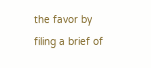the favor by filing a brief of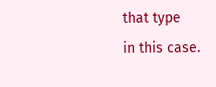that type
in this case.